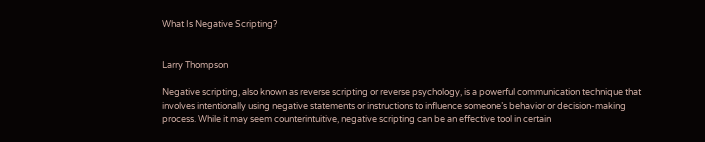What Is Negative Scripting?


Larry Thompson

Negative scripting, also known as reverse scripting or reverse psychology, is a powerful communication technique that involves intentionally using negative statements or instructions to influence someone’s behavior or decision-making process. While it may seem counterintuitive, negative scripting can be an effective tool in certain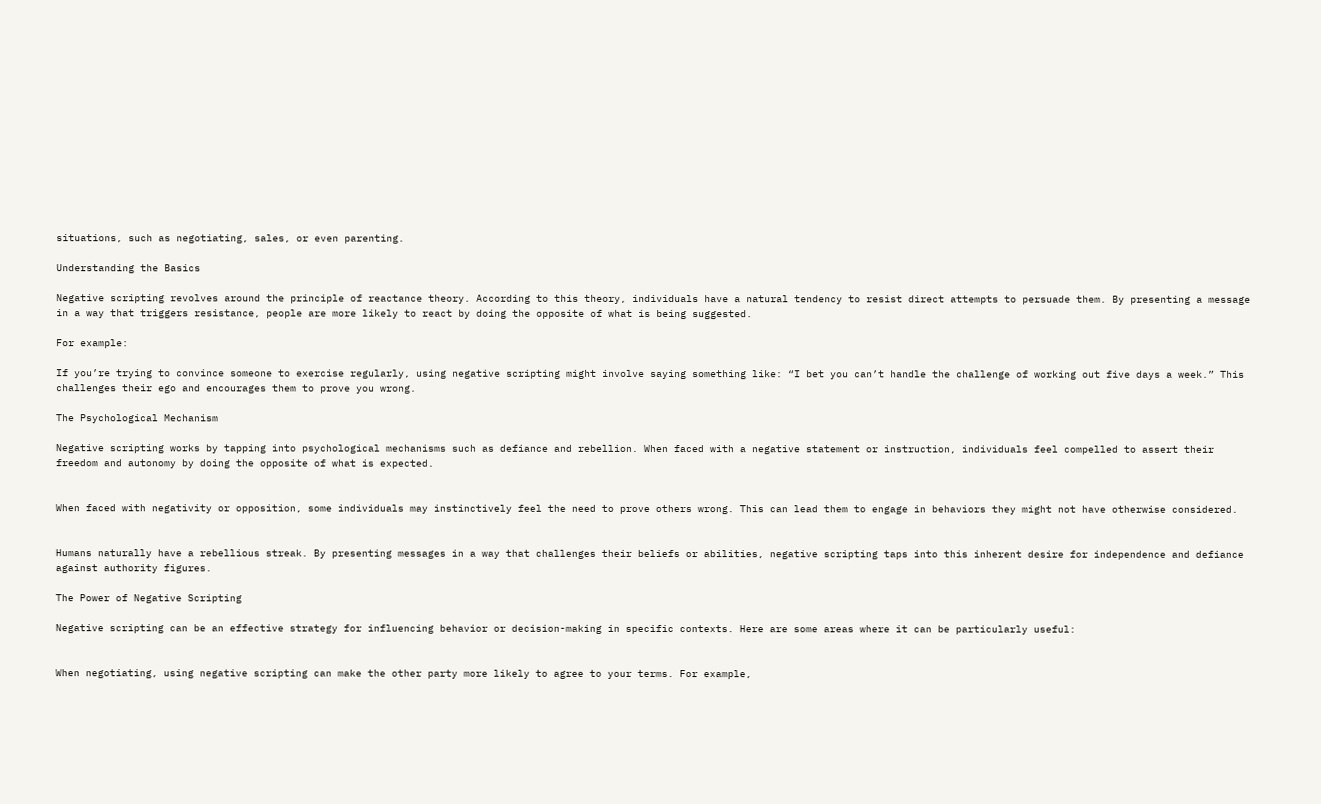situations, such as negotiating, sales, or even parenting.

Understanding the Basics

Negative scripting revolves around the principle of reactance theory. According to this theory, individuals have a natural tendency to resist direct attempts to persuade them. By presenting a message in a way that triggers resistance, people are more likely to react by doing the opposite of what is being suggested.

For example:

If you’re trying to convince someone to exercise regularly, using negative scripting might involve saying something like: “I bet you can’t handle the challenge of working out five days a week.” This challenges their ego and encourages them to prove you wrong.

The Psychological Mechanism

Negative scripting works by tapping into psychological mechanisms such as defiance and rebellion. When faced with a negative statement or instruction, individuals feel compelled to assert their freedom and autonomy by doing the opposite of what is expected.


When faced with negativity or opposition, some individuals may instinctively feel the need to prove others wrong. This can lead them to engage in behaviors they might not have otherwise considered.


Humans naturally have a rebellious streak. By presenting messages in a way that challenges their beliefs or abilities, negative scripting taps into this inherent desire for independence and defiance against authority figures.

The Power of Negative Scripting

Negative scripting can be an effective strategy for influencing behavior or decision-making in specific contexts. Here are some areas where it can be particularly useful:


When negotiating, using negative scripting can make the other party more likely to agree to your terms. For example,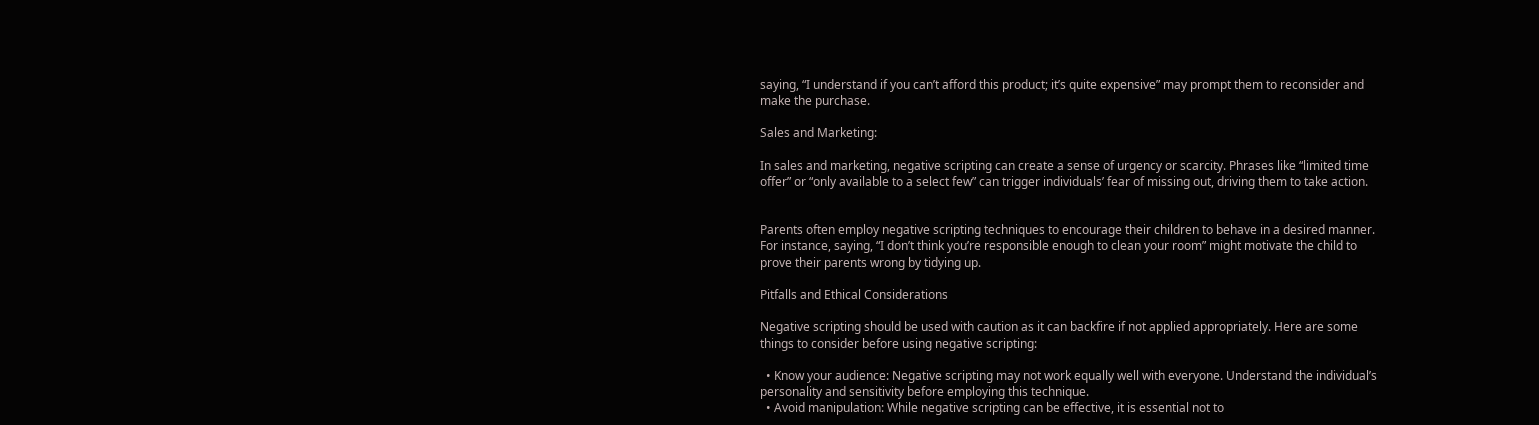saying, “I understand if you can’t afford this product; it’s quite expensive” may prompt them to reconsider and make the purchase.

Sales and Marketing:

In sales and marketing, negative scripting can create a sense of urgency or scarcity. Phrases like “limited time offer” or “only available to a select few” can trigger individuals’ fear of missing out, driving them to take action.


Parents often employ negative scripting techniques to encourage their children to behave in a desired manner. For instance, saying, “I don’t think you’re responsible enough to clean your room” might motivate the child to prove their parents wrong by tidying up.

Pitfalls and Ethical Considerations

Negative scripting should be used with caution as it can backfire if not applied appropriately. Here are some things to consider before using negative scripting:

  • Know your audience: Negative scripting may not work equally well with everyone. Understand the individual’s personality and sensitivity before employing this technique.
  • Avoid manipulation: While negative scripting can be effective, it is essential not to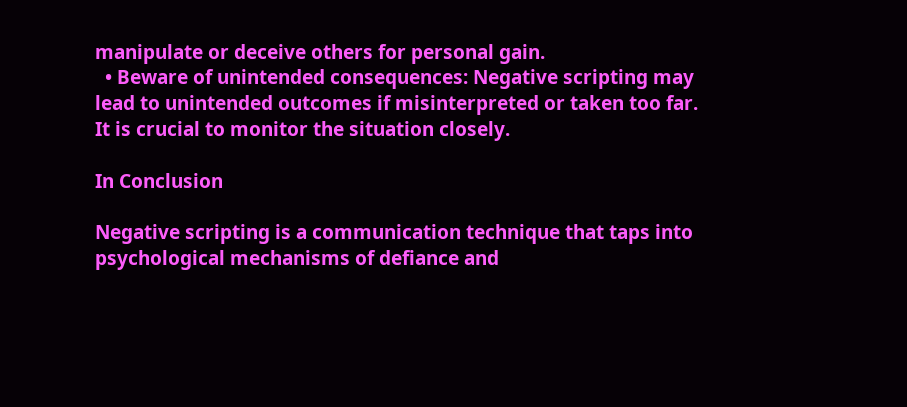manipulate or deceive others for personal gain.
  • Beware of unintended consequences: Negative scripting may lead to unintended outcomes if misinterpreted or taken too far. It is crucial to monitor the situation closely.

In Conclusion

Negative scripting is a communication technique that taps into psychological mechanisms of defiance and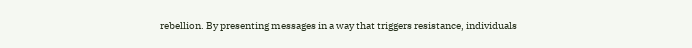rebellion. By presenting messages in a way that triggers resistance, individuals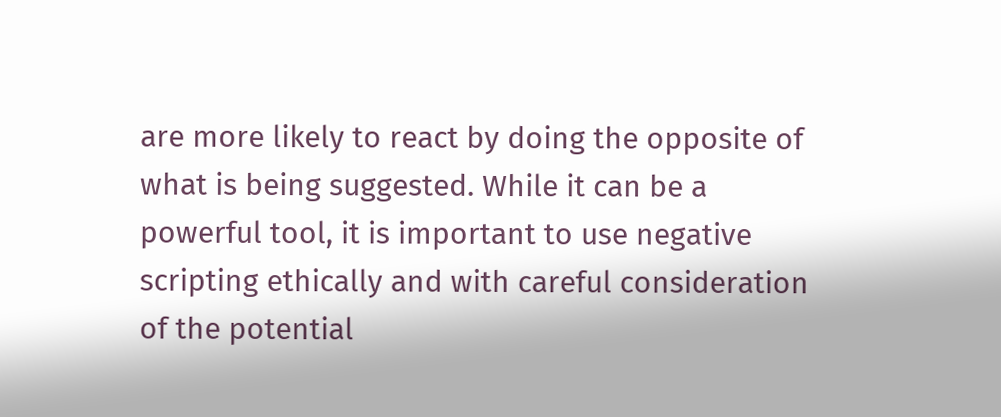are more likely to react by doing the opposite of what is being suggested. While it can be a powerful tool, it is important to use negative scripting ethically and with careful consideration of the potential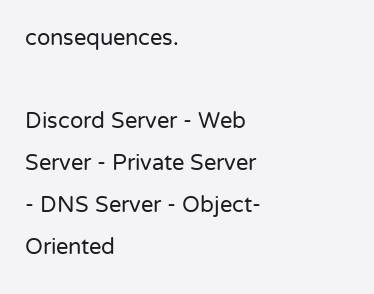consequences.

Discord Server - Web Server - Private Server - DNS Server - Object-Oriented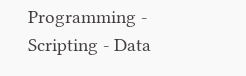Programming - Scripting - Data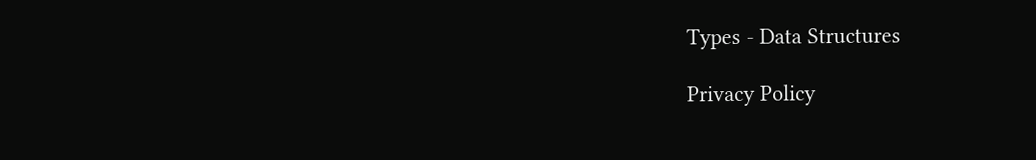Types - Data Structures

Privacy Policy